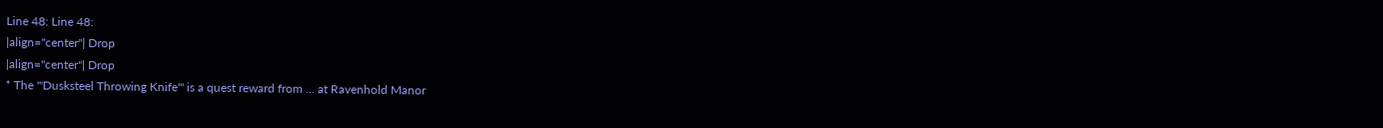Line 48: Line 48:
|align="center"| Drop
|align="center"| Drop
* The '''Dusksteel Throwing Knife''' is a quest reward from ... at Ravenhold Manor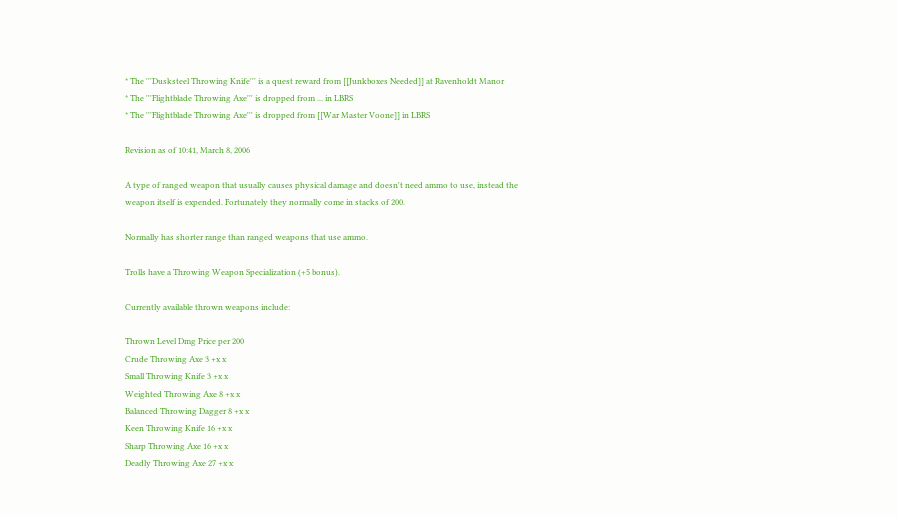* The '''Dusksteel Throwing Knife''' is a quest reward from [[Junkboxes Needed]] at Ravenholdt Manor
* The '''Flightblade Throwing Axe''' is dropped from ... in LBRS
* The '''Flightblade Throwing Axe''' is dropped from [[War Master Voone]] in LBRS

Revision as of 10:41, March 8, 2006

A type of ranged weapon that usually causes physical damage and doesn't need ammo to use, instead the weapon itself is expended. Fortunately they normally come in stacks of 200.

Normally has shorter range than ranged weapons that use ammo.

Trolls have a Throwing Weapon Specialization (+5 bonus).

Currently available thrown weapons include:

Thrown Level Dmg Price per 200
Crude Throwing Axe 3 +x x
Small Throwing Knife 3 +x x
Weighted Throwing Axe 8 +x x
Balanced Throwing Dagger 8 +x x
Keen Throwing Knife 16 +x x
Sharp Throwing Axe 16 +x x
Deadly Throwing Axe 27 +x x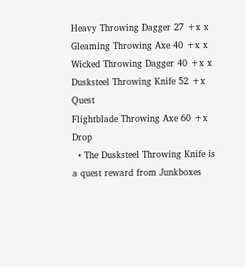Heavy Throwing Dagger 27 +x x
Gleaming Throwing Axe 40 +x x
Wicked Throwing Dagger 40 +x x
Dusksteel Throwing Knife 52 +x Quest
Flightblade Throwing Axe 60 +x Drop
  • The Dusksteel Throwing Knife is a quest reward from Junkboxes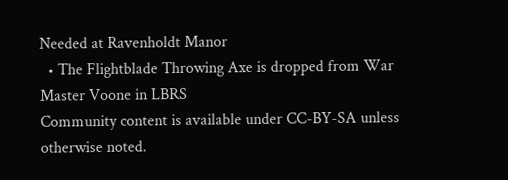Needed at Ravenholdt Manor
  • The Flightblade Throwing Axe is dropped from War Master Voone in LBRS
Community content is available under CC-BY-SA unless otherwise noted.